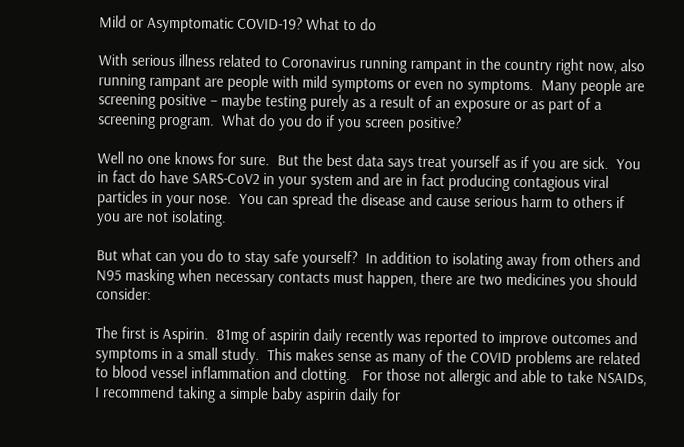Mild or Asymptomatic COVID-19? What to do

With serious illness related to Coronavirus running rampant in the country right now, also running rampant are people with mild symptoms or even no symptoms.  Many people are screening positive – maybe testing purely as a result of an exposure or as part of a screening program.  What do you do if you screen positive?

Well no one knows for sure.  But the best data says treat yourself as if you are sick.  You in fact do have SARS-CoV2 in your system and are in fact producing contagious viral particles in your nose.  You can spread the disease and cause serious harm to others if you are not isolating.

But what can you do to stay safe yourself?  In addition to isolating away from others and N95 masking when necessary contacts must happen, there are two medicines you should consider:

The first is Aspirin.  81mg of aspirin daily recently was reported to improve outcomes and symptoms in a small study.  This makes sense as many of the COVID problems are related to blood vessel inflammation and clotting.   For those not allergic and able to take NSAIDs, I recommend taking a simple baby aspirin daily for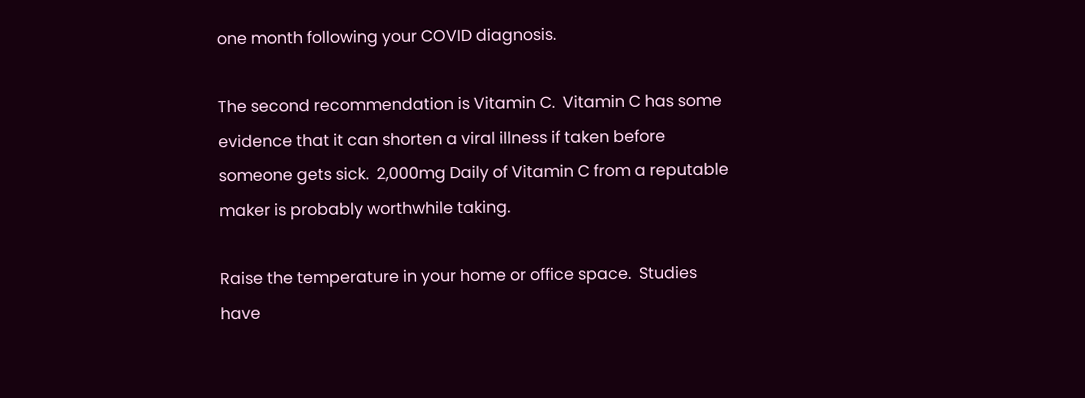one month following your COVID diagnosis.

The second recommendation is Vitamin C.  Vitamin C has some evidence that it can shorten a viral illness if taken before someone gets sick.  2,000mg Daily of Vitamin C from a reputable maker is probably worthwhile taking.

Raise the temperature in your home or office space.  Studies have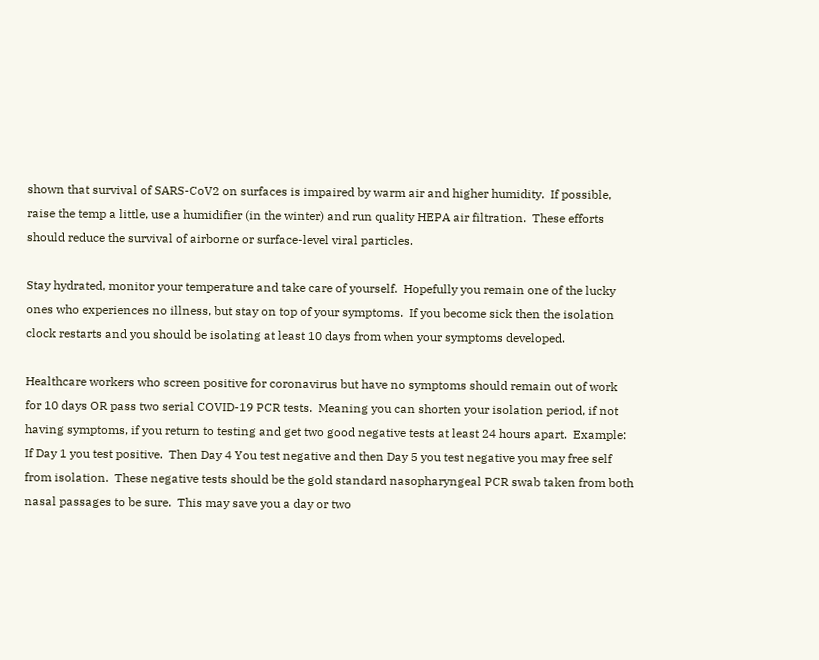shown that survival of SARS-CoV2 on surfaces is impaired by warm air and higher humidity.  If possible, raise the temp a little, use a humidifier (in the winter) and run quality HEPA air filtration.  These efforts should reduce the survival of airborne or surface-level viral particles.

Stay hydrated, monitor your temperature and take care of yourself.  Hopefully you remain one of the lucky ones who experiences no illness, but stay on top of your symptoms.  If you become sick then the isolation clock restarts and you should be isolating at least 10 days from when your symptoms developed.

Healthcare workers who screen positive for coronavirus but have no symptoms should remain out of work for 10 days OR pass two serial COVID-19 PCR tests.  Meaning you can shorten your isolation period, if not having symptoms, if you return to testing and get two good negative tests at least 24 hours apart.  Example: If Day 1 you test positive.  Then Day 4 You test negative and then Day 5 you test negative you may free self from isolation.  These negative tests should be the gold standard nasopharyngeal PCR swab taken from both nasal passages to be sure.  This may save you a day or two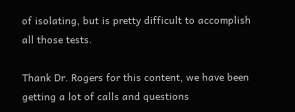of isolating, but is pretty difficult to accomplish all those tests.

Thank Dr. Rogers for this content, we have been getting a lot of calls and questions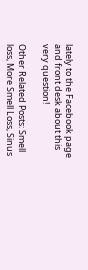lately to the Facebook page and front desk about this very question!

Other Related Posts: Smell loss, More Smell Loss, Sinus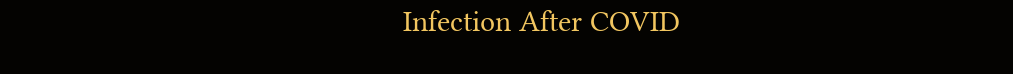Infection After COVID